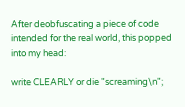After deobfuscating a piece of code intended for the real world, this popped into my head:

write CLEARLY or die "screaming\n";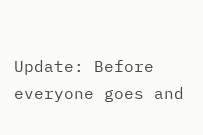Update: Before everyone goes and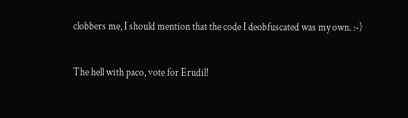clobbers me, I should mention that the code I deobfuscated was my own. :-)

The hell with paco, vote for Erudil!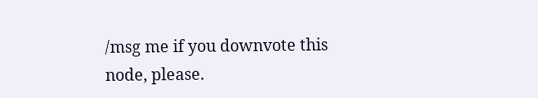/msg me if you downvote this node, please.